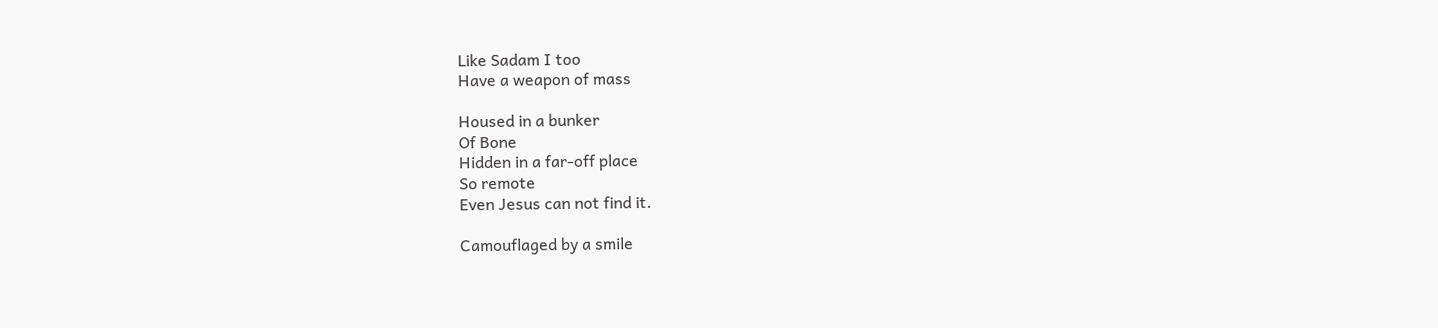Like Sadam I too
Have a weapon of mass

Housed in a bunker
Of Bone
Hidden in a far-off place
So remote
Even Jesus can not find it.

Camouflaged by a smile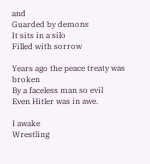and
Guarded by demons
It sits in a silo
Filled with sorrow

Years ago the peace treaty was broken
By a faceless man so evil
Even Hitler was in awe.

I awake
Wrestling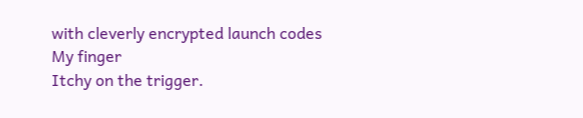with cleverly encrypted launch codes
My finger
Itchy on the trigger.